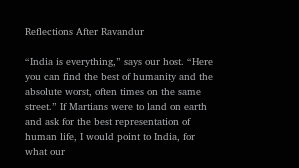Reflections After Ravandur

“India is everything,” says our host. “Here you can find the best of humanity and the absolute worst, often times on the same street.” If Martians were to land on earth and ask for the best representation of human life, I would point to India, for what our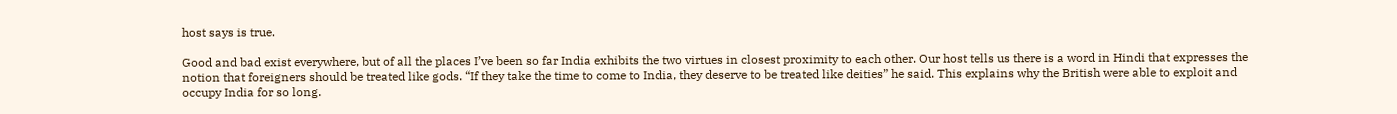host says is true.

Good and bad exist everywhere, but of all the places I’ve been so far India exhibits the two virtues in closest proximity to each other. Our host tells us there is a word in Hindi that expresses the notion that foreigners should be treated like gods. “If they take the time to come to India, they deserve to be treated like deities” he said. This explains why the British were able to exploit and occupy India for so long.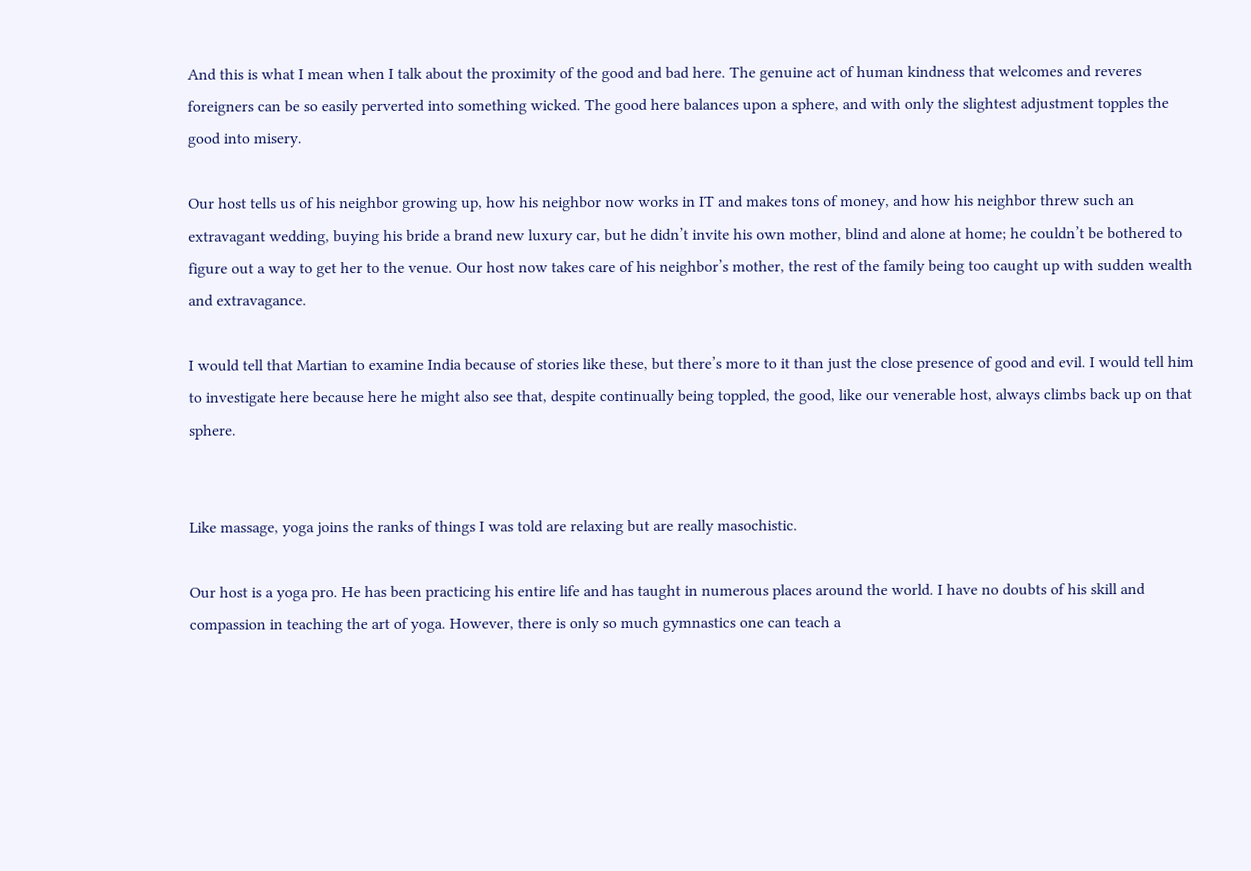And this is what I mean when I talk about the proximity of the good and bad here. The genuine act of human kindness that welcomes and reveres foreigners can be so easily perverted into something wicked. The good here balances upon a sphere, and with only the slightest adjustment topples the good into misery.

Our host tells us of his neighbor growing up, how his neighbor now works in IT and makes tons of money, and how his neighbor threw such an extravagant wedding, buying his bride a brand new luxury car, but he didn’t invite his own mother, blind and alone at home; he couldn’t be bothered to figure out a way to get her to the venue. Our host now takes care of his neighbor’s mother, the rest of the family being too caught up with sudden wealth and extravagance.

I would tell that Martian to examine India because of stories like these, but there’s more to it than just the close presence of good and evil. I would tell him to investigate here because here he might also see that, despite continually being toppled, the good, like our venerable host, always climbs back up on that sphere.


Like massage, yoga joins the ranks of things I was told are relaxing but are really masochistic.

Our host is a yoga pro. He has been practicing his entire life and has taught in numerous places around the world. I have no doubts of his skill and compassion in teaching the art of yoga. However, there is only so much gymnastics one can teach a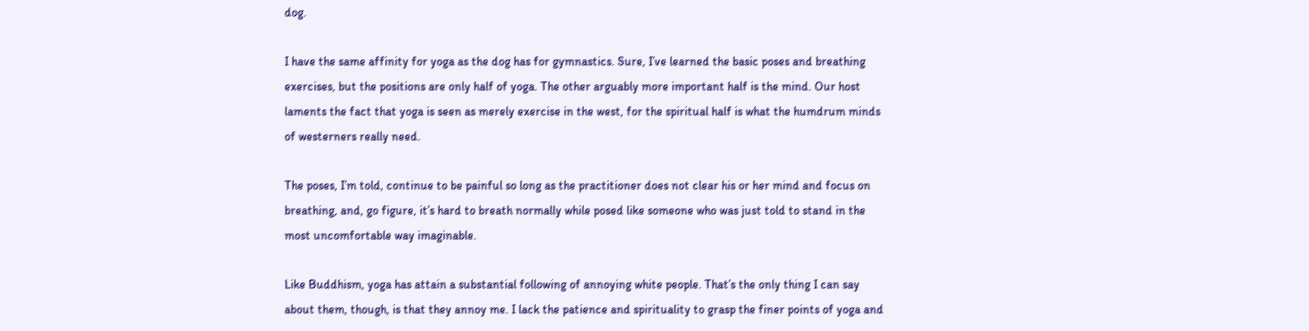dog.

I have the same affinity for yoga as the dog has for gymnastics. Sure, I’ve learned the basic poses and breathing exercises, but the positions are only half of yoga. The other arguably more important half is the mind. Our host laments the fact that yoga is seen as merely exercise in the west, for the spiritual half is what the humdrum minds of westerners really need.

The poses, I’m told, continue to be painful so long as the practitioner does not clear his or her mind and focus on breathing, and, go figure, it’s hard to breath normally while posed like someone who was just told to stand in the most uncomfortable way imaginable.

Like Buddhism, yoga has attain a substantial following of annoying white people. That’s the only thing I can say about them, though, is that they annoy me. I lack the patience and spirituality to grasp the finer points of yoga and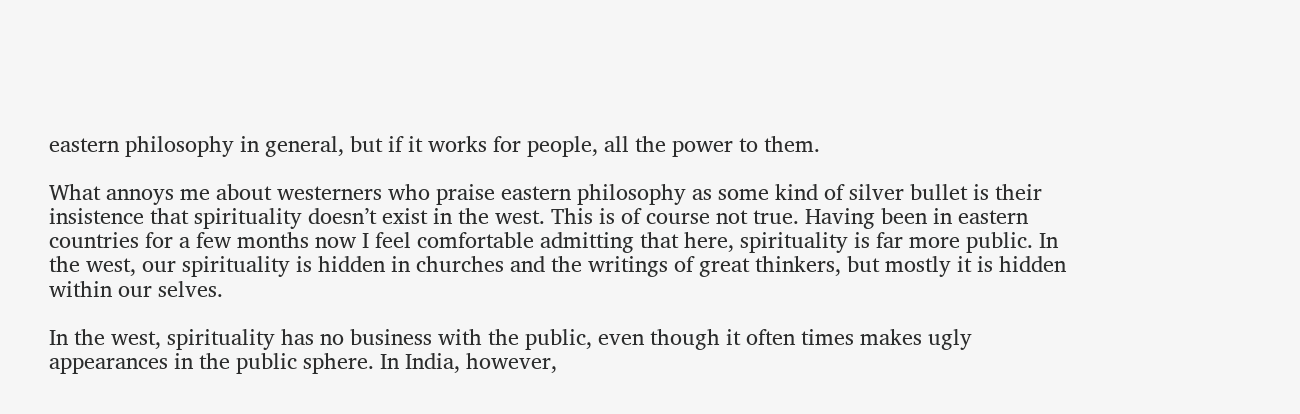eastern philosophy in general, but if it works for people, all the power to them.

What annoys me about westerners who praise eastern philosophy as some kind of silver bullet is their insistence that spirituality doesn’t exist in the west. This is of course not true. Having been in eastern countries for a few months now I feel comfortable admitting that here, spirituality is far more public. In the west, our spirituality is hidden in churches and the writings of great thinkers, but mostly it is hidden within our selves.

In the west, spirituality has no business with the public, even though it often times makes ugly appearances in the public sphere. In India, however,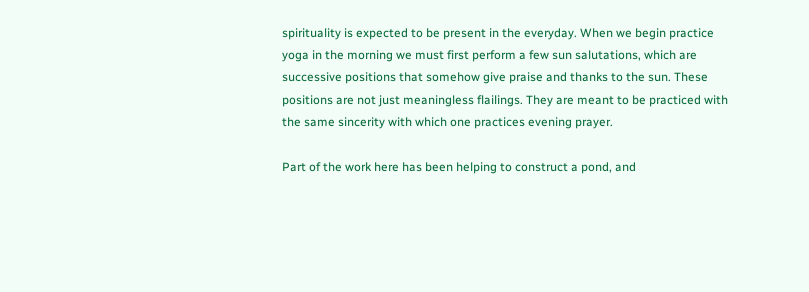spirituality is expected to be present in the everyday. When we begin practice yoga in the morning we must first perform a few sun salutations, which are successive positions that somehow give praise and thanks to the sun. These positions are not just meaningless flailings. They are meant to be practiced with the same sincerity with which one practices evening prayer.

Part of the work here has been helping to construct a pond, and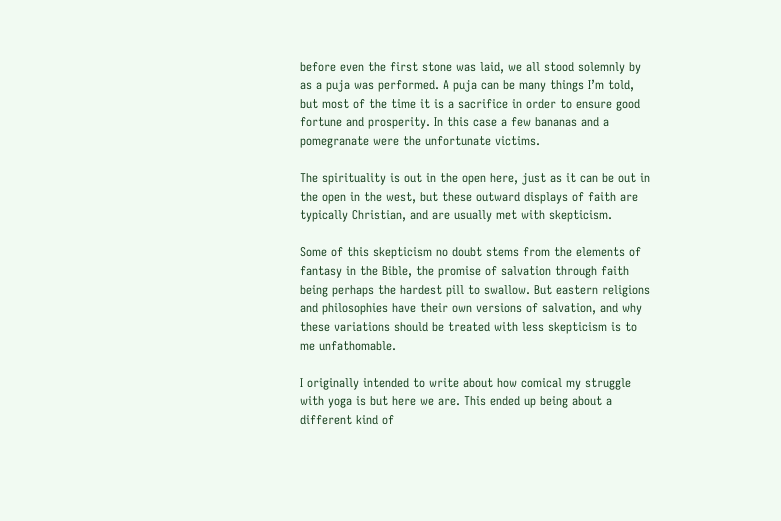before even the first stone was laid, we all stood solemnly by as a puja was performed. A puja can be many things I’m told, but most of the time it is a sacrifice in order to ensure good fortune and prosperity. In this case a few bananas and a pomegranate were the unfortunate victims.

The spirituality is out in the open here, just as it can be out in the open in the west, but these outward displays of faith are typically Christian, and are usually met with skepticism.

Some of this skepticism no doubt stems from the elements of fantasy in the Bible, the promise of salvation through faith being perhaps the hardest pill to swallow. But eastern religions and philosophies have their own versions of salvation, and why these variations should be treated with less skepticism is to me unfathomable.

I originally intended to write about how comical my struggle with yoga is but here we are. This ended up being about a different kind of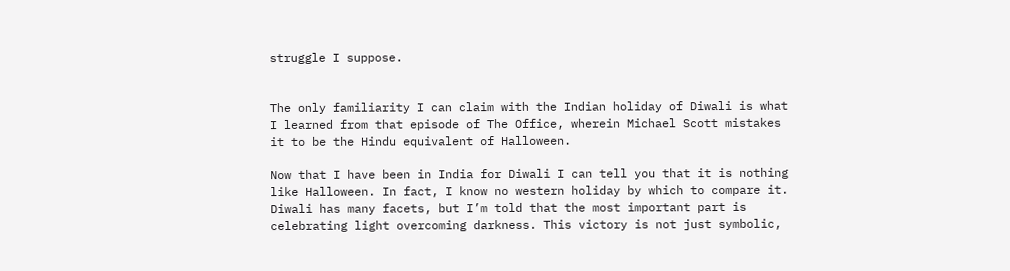struggle I suppose.


The only familiarity I can claim with the Indian holiday of Diwali is what I learned from that episode of The Office, wherein Michael Scott mistakes it to be the Hindu equivalent of Halloween.

Now that I have been in India for Diwali I can tell you that it is nothing like Halloween. In fact, I know no western holiday by which to compare it. Diwali has many facets, but I’m told that the most important part is celebrating light overcoming darkness. This victory is not just symbolic,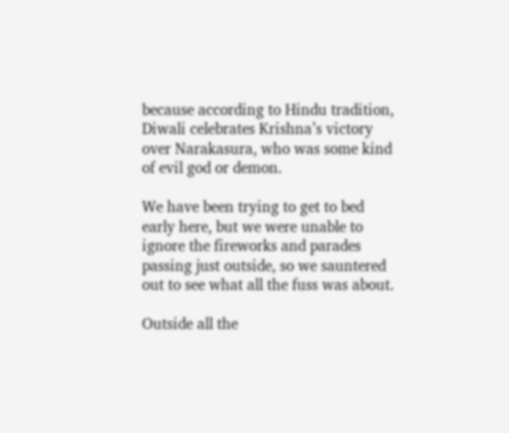because according to Hindu tradition, Diwali celebrates Krishna’s victory over Narakasura, who was some kind of evil god or demon.

We have been trying to get to bed early here, but we were unable to ignore the fireworks and parades passing just outside, so we sauntered out to see what all the fuss was about.

Outside all the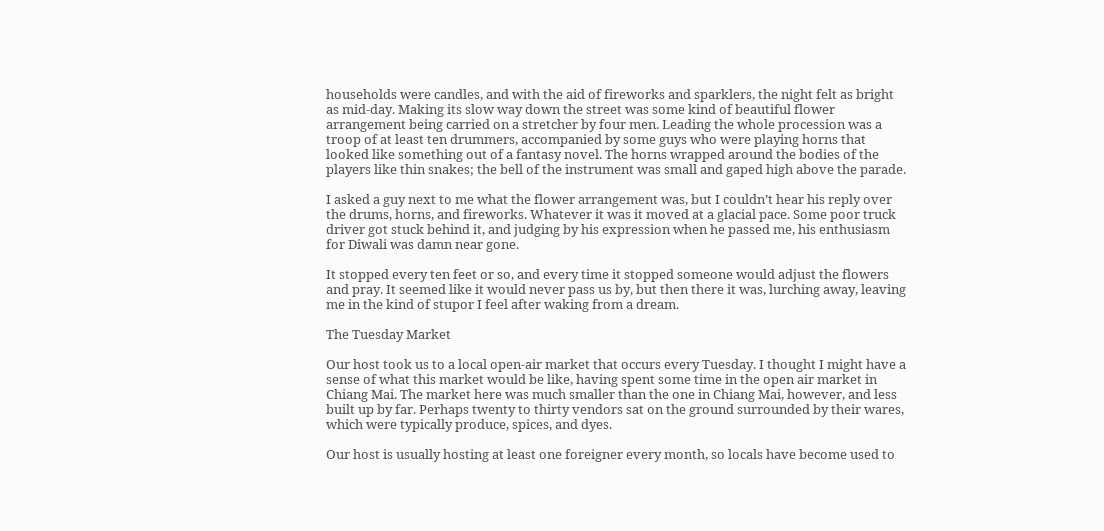households were candles, and with the aid of fireworks and sparklers, the night felt as bright as mid-day. Making its slow way down the street was some kind of beautiful flower arrangement being carried on a stretcher by four men. Leading the whole procession was a troop of at least ten drummers, accompanied by some guys who were playing horns that looked like something out of a fantasy novel. The horns wrapped around the bodies of the players like thin snakes; the bell of the instrument was small and gaped high above the parade.

I asked a guy next to me what the flower arrangement was, but I couldn’t hear his reply over the drums, horns, and fireworks. Whatever it was it moved at a glacial pace. Some poor truck driver got stuck behind it, and judging by his expression when he passed me, his enthusiasm for Diwali was damn near gone.

It stopped every ten feet or so, and every time it stopped someone would adjust the flowers and pray. It seemed like it would never pass us by, but then there it was, lurching away, leaving me in the kind of stupor I feel after waking from a dream.

The Tuesday Market

Our host took us to a local open-air market that occurs every Tuesday. I thought I might have a sense of what this market would be like, having spent some time in the open air market in Chiang Mai. The market here was much smaller than the one in Chiang Mai, however, and less built up by far. Perhaps twenty to thirty vendors sat on the ground surrounded by their wares, which were typically produce, spices, and dyes.

Our host is usually hosting at least one foreigner every month, so locals have become used to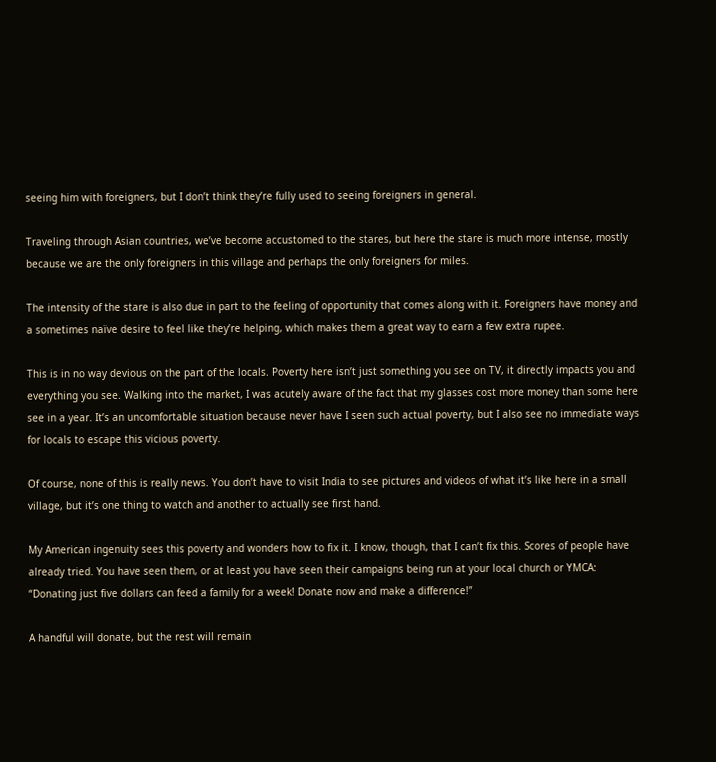seeing him with foreigners, but I don’t think they’re fully used to seeing foreigners in general.

Traveling through Asian countries, we’ve become accustomed to the stares, but here the stare is much more intense, mostly because we are the only foreigners in this village and perhaps the only foreigners for miles.

The intensity of the stare is also due in part to the feeling of opportunity that comes along with it. Foreigners have money and a sometimes naïve desire to feel like they’re helping, which makes them a great way to earn a few extra rupee.

This is in no way devious on the part of the locals. Poverty here isn’t just something you see on TV, it directly impacts you and everything you see. Walking into the market, I was acutely aware of the fact that my glasses cost more money than some here see in a year. It’s an uncomfortable situation because never have I seen such actual poverty, but I also see no immediate ways for locals to escape this vicious poverty.

Of course, none of this is really news. You don’t have to visit India to see pictures and videos of what it’s like here in a small village, but it’s one thing to watch and another to actually see first hand.

My American ingenuity sees this poverty and wonders how to fix it. I know, though, that I can’t fix this. Scores of people have already tried. You have seen them, or at least you have seen their campaigns being run at your local church or YMCA: “Donating just five dollars can feed a family for a week! Donate now and make a difference!”

A handful will donate, but the rest will remain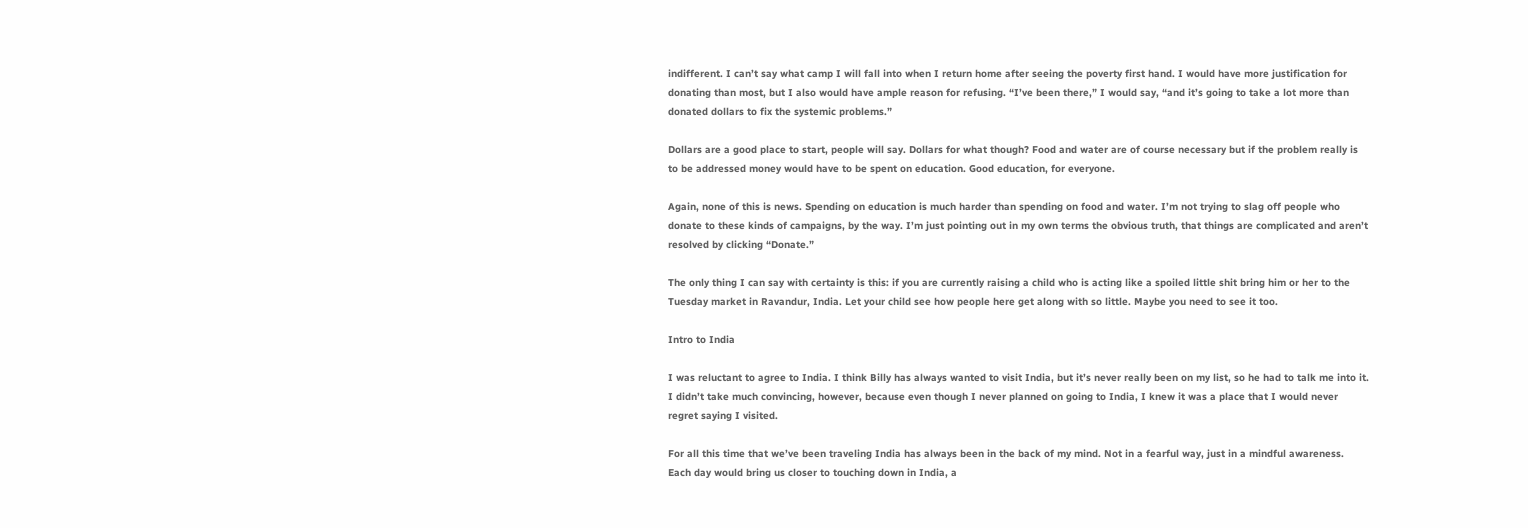indifferent. I can’t say what camp I will fall into when I return home after seeing the poverty first hand. I would have more justification for donating than most, but I also would have ample reason for refusing. “I’ve been there,” I would say, “and it’s going to take a lot more than donated dollars to fix the systemic problems.”

Dollars are a good place to start, people will say. Dollars for what though? Food and water are of course necessary but if the problem really is to be addressed money would have to be spent on education. Good education, for everyone.

Again, none of this is news. Spending on education is much harder than spending on food and water. I’m not trying to slag off people who donate to these kinds of campaigns, by the way. I’m just pointing out in my own terms the obvious truth, that things are complicated and aren’t resolved by clicking “Donate.”

The only thing I can say with certainty is this: if you are currently raising a child who is acting like a spoiled little shit bring him or her to the Tuesday market in Ravandur, India. Let your child see how people here get along with so little. Maybe you need to see it too.

Intro to India

I was reluctant to agree to India. I think Billy has always wanted to visit India, but it’s never really been on my list, so he had to talk me into it. I didn’t take much convincing, however, because even though I never planned on going to India, I knew it was a place that I would never regret saying I visited.

For all this time that we’ve been traveling India has always been in the back of my mind. Not in a fearful way, just in a mindful awareness. Each day would bring us closer to touching down in India, a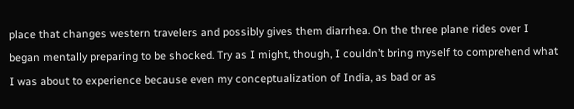place that changes western travelers and possibly gives them diarrhea. On the three plane rides over I began mentally preparing to be shocked. Try as I might, though, I couldn’t bring myself to comprehend what I was about to experience because even my conceptualization of India, as bad or as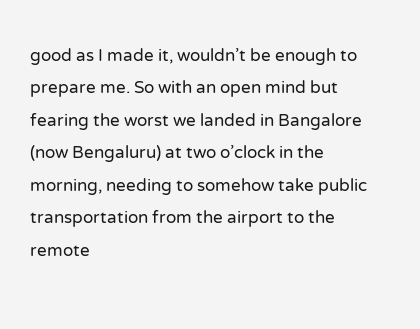good as I made it, wouldn’t be enough to prepare me. So with an open mind but fearing the worst we landed in Bangalore (now Bengaluru) at two o’clock in the morning, needing to somehow take public transportation from the airport to the remote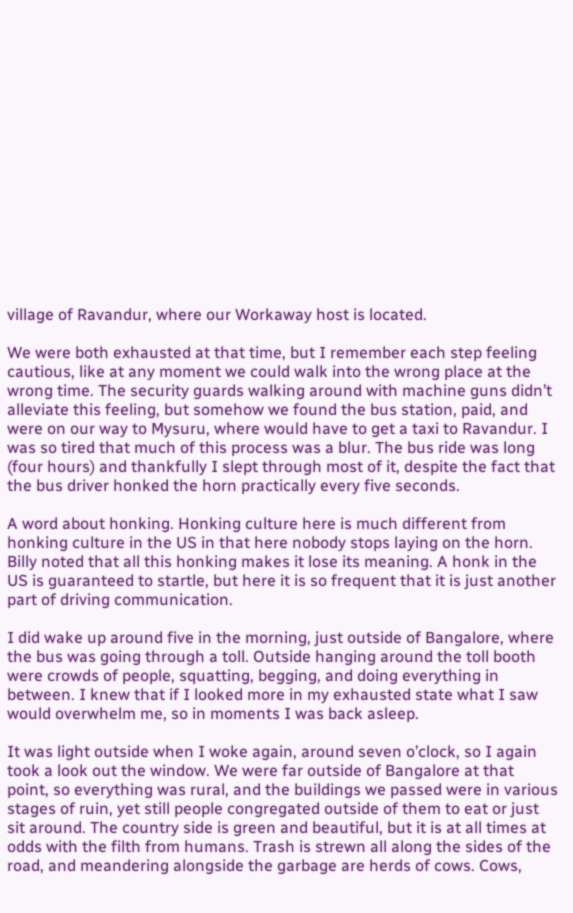village of Ravandur, where our Workaway host is located.

We were both exhausted at that time, but I remember each step feeling cautious, like at any moment we could walk into the wrong place at the wrong time. The security guards walking around with machine guns didn’t alleviate this feeling, but somehow we found the bus station, paid, and were on our way to Mysuru, where would have to get a taxi to Ravandur. I was so tired that much of this process was a blur. The bus ride was long (four hours) and thankfully I slept through most of it, despite the fact that the bus driver honked the horn practically every five seconds.

A word about honking. Honking culture here is much different from honking culture in the US in that here nobody stops laying on the horn. Billy noted that all this honking makes it lose its meaning. A honk in the US is guaranteed to startle, but here it is so frequent that it is just another part of driving communication.

I did wake up around five in the morning, just outside of Bangalore, where the bus was going through a toll. Outside hanging around the toll booth were crowds of people, squatting, begging, and doing everything in between. I knew that if I looked more in my exhausted state what I saw would overwhelm me, so in moments I was back asleep.

It was light outside when I woke again, around seven o’clock, so I again took a look out the window. We were far outside of Bangalore at that point, so everything was rural, and the buildings we passed were in various stages of ruin, yet still people congregated outside of them to eat or just sit around. The country side is green and beautiful, but it is at all times at odds with the filth from humans. Trash is strewn all along the sides of the road, and meandering alongside the garbage are herds of cows. Cows,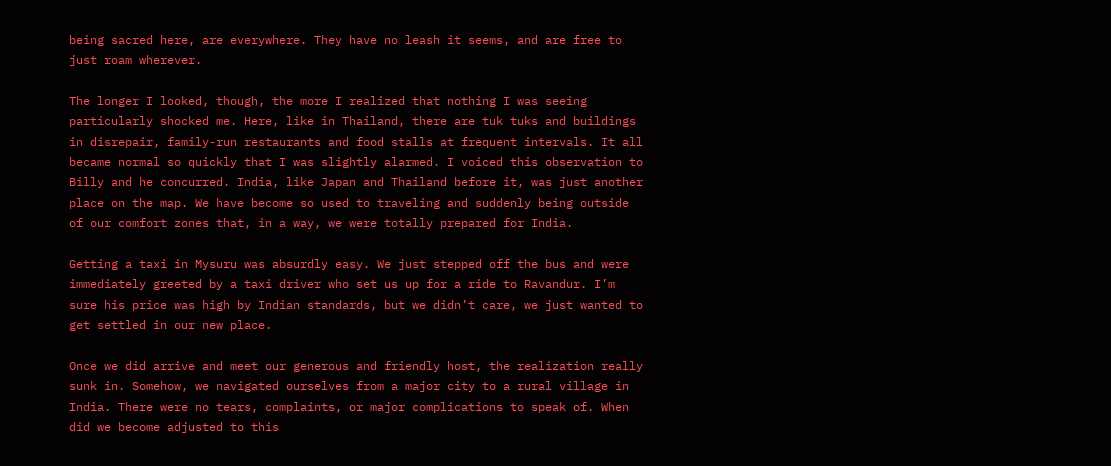being sacred here, are everywhere. They have no leash it seems, and are free to just roam wherever.

The longer I looked, though, the more I realized that nothing I was seeing particularly shocked me. Here, like in Thailand, there are tuk tuks and buildings in disrepair, family-run restaurants and food stalls at frequent intervals. It all became normal so quickly that I was slightly alarmed. I voiced this observation to Billy and he concurred. India, like Japan and Thailand before it, was just another place on the map. We have become so used to traveling and suddenly being outside of our comfort zones that, in a way, we were totally prepared for India.

Getting a taxi in Mysuru was absurdly easy. We just stepped off the bus and were immediately greeted by a taxi driver who set us up for a ride to Ravandur. I’m sure his price was high by Indian standards, but we didn’t care, we just wanted to get settled in our new place.

Once we did arrive and meet our generous and friendly host, the realization really sunk in. Somehow, we navigated ourselves from a major city to a rural village in India. There were no tears, complaints, or major complications to speak of. When did we become adjusted to this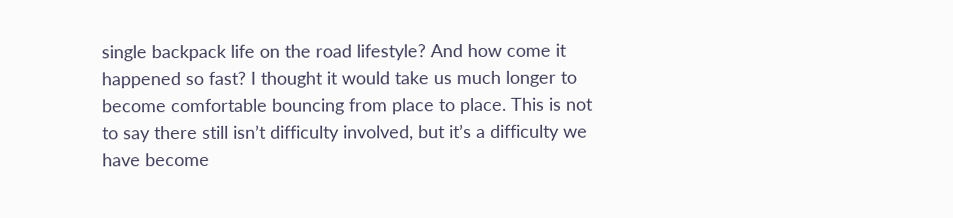single backpack life on the road lifestyle? And how come it happened so fast? I thought it would take us much longer to become comfortable bouncing from place to place. This is not to say there still isn’t difficulty involved, but it’s a difficulty we have become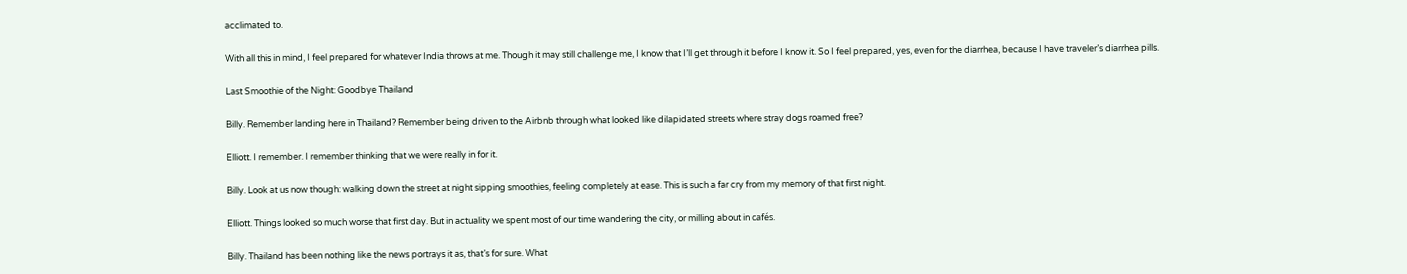acclimated to.

With all this in mind, I feel prepared for whatever India throws at me. Though it may still challenge me, I know that I’ll get through it before I know it. So I feel prepared, yes, even for the diarrhea, because I have traveler’s diarrhea pills.

Last Smoothie of the Night: Goodbye Thailand

Billy. Remember landing here in Thailand? Remember being driven to the Airbnb through what looked like dilapidated streets where stray dogs roamed free?

Elliott. I remember. I remember thinking that we were really in for it.

Billy. Look at us now though: walking down the street at night sipping smoothies, feeling completely at ease. This is such a far cry from my memory of that first night.

Elliott. Things looked so much worse that first day. But in actuality we spent most of our time wandering the city, or milling about in cafés.

Billy. Thailand has been nothing like the news portrays it as, that’s for sure. What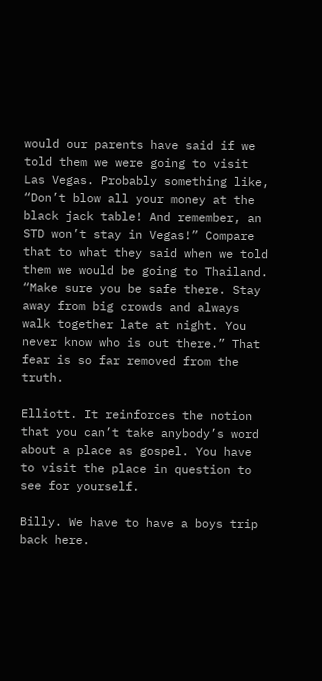would our parents have said if we told them we were going to visit Las Vegas. Probably something like, “Don’t blow all your money at the black jack table! And remember, an STD won’t stay in Vegas!” Compare that to what they said when we told them we would be going to Thailand. “Make sure you be safe there. Stay away from big crowds and always walk together late at night. You never know who is out there.” That fear is so far removed from the truth.

Elliott. It reinforces the notion that you can’t take anybody’s word about a place as gospel. You have to visit the place in question to see for yourself.

Billy. We have to have a boys trip back here.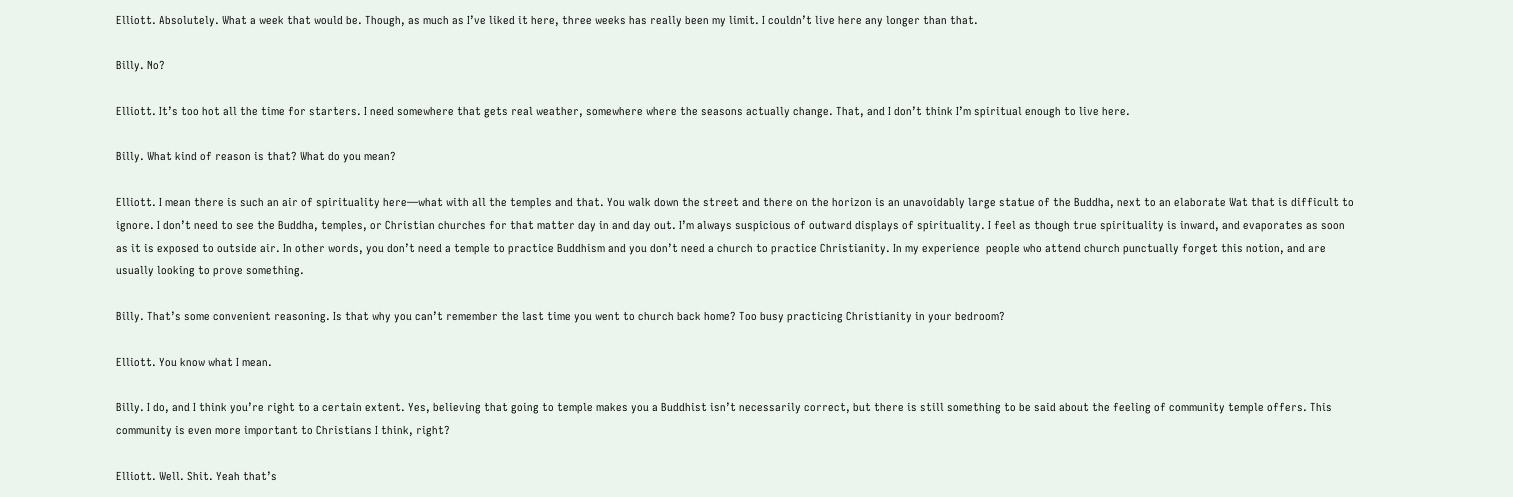Elliott. Absolutely. What a week that would be. Though, as much as I’ve liked it here, three weeks has really been my limit. I couldn’t live here any longer than that.

Billy. No?

Elliott. It’s too hot all the time for starters. I need somewhere that gets real weather, somewhere where the seasons actually change. That, and I don’t think I’m spiritual enough to live here.

Billy. What kind of reason is that? What do you mean?

Elliott. I mean there is such an air of spirituality here—what with all the temples and that. You walk down the street and there on the horizon is an unavoidably large statue of the Buddha, next to an elaborate Wat that is difficult to ignore. I don’t need to see the Buddha, temples, or Christian churches for that matter day in and day out. I’m always suspicious of outward displays of spirituality. I feel as though true spirituality is inward, and evaporates as soon as it is exposed to outside air. In other words, you don’t need a temple to practice Buddhism and you don’t need a church to practice Christianity. In my experience  people who attend church punctually forget this notion, and are usually looking to prove something.

Billy. That’s some convenient reasoning. Is that why you can’t remember the last time you went to church back home? Too busy practicing Christianity in your bedroom?

Elliott. You know what I mean.

Billy. I do, and I think you’re right to a certain extent. Yes, believing that going to temple makes you a Buddhist isn’t necessarily correct, but there is still something to be said about the feeling of community temple offers. This community is even more important to Christians I think, right?

Elliott. Well. Shit. Yeah that’s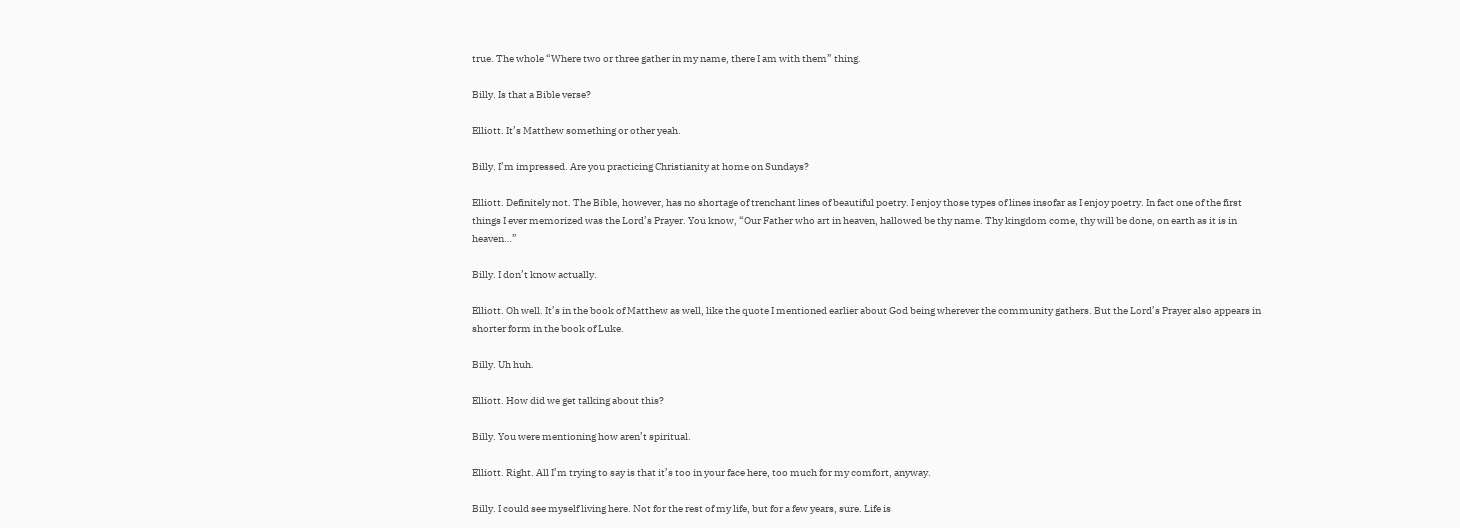true. The whole “Where two or three gather in my name, there I am with them” thing.

Billy. Is that a Bible verse?

Elliott. It’s Matthew something or other yeah.

Billy. I’m impressed. Are you practicing Christianity at home on Sundays?

Elliott. Definitely not. The Bible, however, has no shortage of trenchant lines of beautiful poetry. I enjoy those types of lines insofar as I enjoy poetry. In fact one of the first things I ever memorized was the Lord’s Prayer. You know, “Our Father who art in heaven, hallowed be thy name. Thy kingdom come, thy will be done, on earth as it is in heaven…”

Billy. I don’t know actually.

Elliott. Oh well. It’s in the book of Matthew as well, like the quote I mentioned earlier about God being wherever the community gathers. But the Lord’s Prayer also appears in shorter form in the book of Luke.

Billy. Uh huh.

Elliott. How did we get talking about this?

Billy. You were mentioning how aren’t spiritual.

Elliott. Right. All I’m trying to say is that it’s too in your face here, too much for my comfort, anyway.

Billy. I could see myself living here. Not for the rest of my life, but for a few years, sure. Life is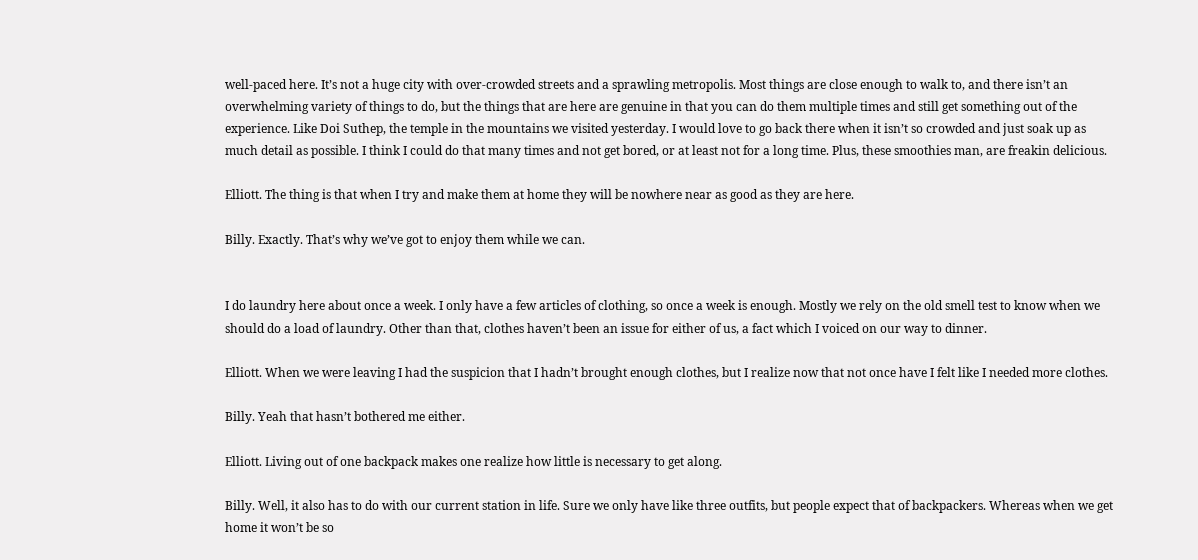well-paced here. It’s not a huge city with over-crowded streets and a sprawling metropolis. Most things are close enough to walk to, and there isn’t an overwhelming variety of things to do, but the things that are here are genuine in that you can do them multiple times and still get something out of the experience. Like Doi Suthep, the temple in the mountains we visited yesterday. I would love to go back there when it isn’t so crowded and just soak up as much detail as possible. I think I could do that many times and not get bored, or at least not for a long time. Plus, these smoothies man, are freakin delicious.

Elliott. The thing is that when I try and make them at home they will be nowhere near as good as they are here.

Billy. Exactly. That’s why we’ve got to enjoy them while we can.


I do laundry here about once a week. I only have a few articles of clothing, so once a week is enough. Mostly we rely on the old smell test to know when we should do a load of laundry. Other than that, clothes haven’t been an issue for either of us, a fact which I voiced on our way to dinner.

Elliott. When we were leaving I had the suspicion that I hadn’t brought enough clothes, but I realize now that not once have I felt like I needed more clothes.

Billy. Yeah that hasn’t bothered me either.

Elliott. Living out of one backpack makes one realize how little is necessary to get along.

Billy. Well, it also has to do with our current station in life. Sure we only have like three outfits, but people expect that of backpackers. Whereas when we get home it won’t be so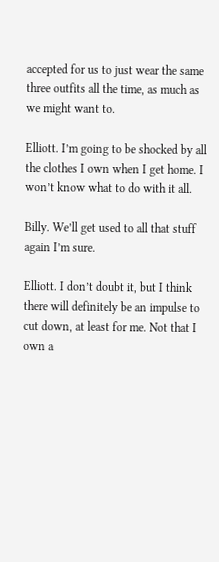accepted for us to just wear the same three outfits all the time, as much as we might want to.

Elliott. I’m going to be shocked by all the clothes I own when I get home. I won’t know what to do with it all.

Billy. We’ll get used to all that stuff again I’m sure.

Elliott. I don’t doubt it, but I think there will definitely be an impulse to cut down, at least for me. Not that I own a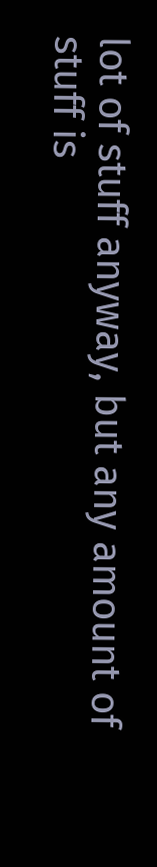lot of stuff anyway, but any amount of stuff is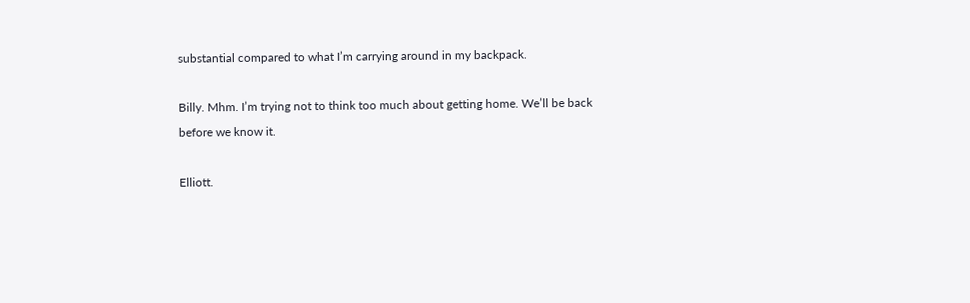substantial compared to what I’m carrying around in my backpack.

Billy. Mhm. I’m trying not to think too much about getting home. We’ll be back before we know it.

Elliott.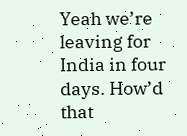Yeah we’re leaving for India in four days. How’d that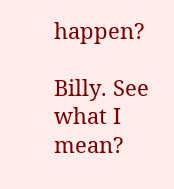happen?

Billy. See what I mean?